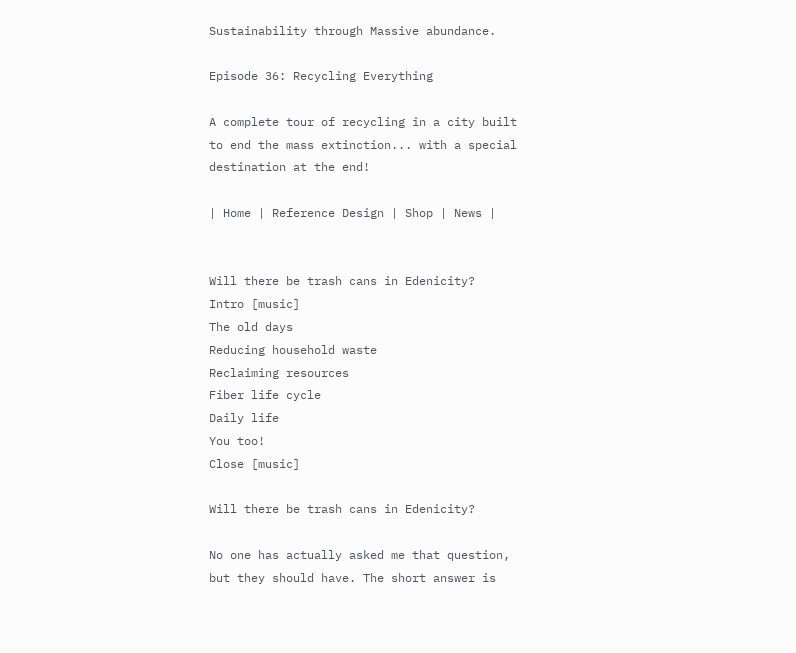Sustainability through Massive abundance.

Episode 36: Recycling Everything

A complete tour of recycling in a city built to end the mass extinction... with a special destination at the end!

| Home | Reference Design | Shop | News |


Will there be trash cans in Edenicity?
Intro [music]
The old days
Reducing household waste
Reclaiming resources
Fiber life cycle
Daily life
You too!
Close [music]

Will there be trash cans in Edenicity?

No one has actually asked me that question, but they should have. The short answer is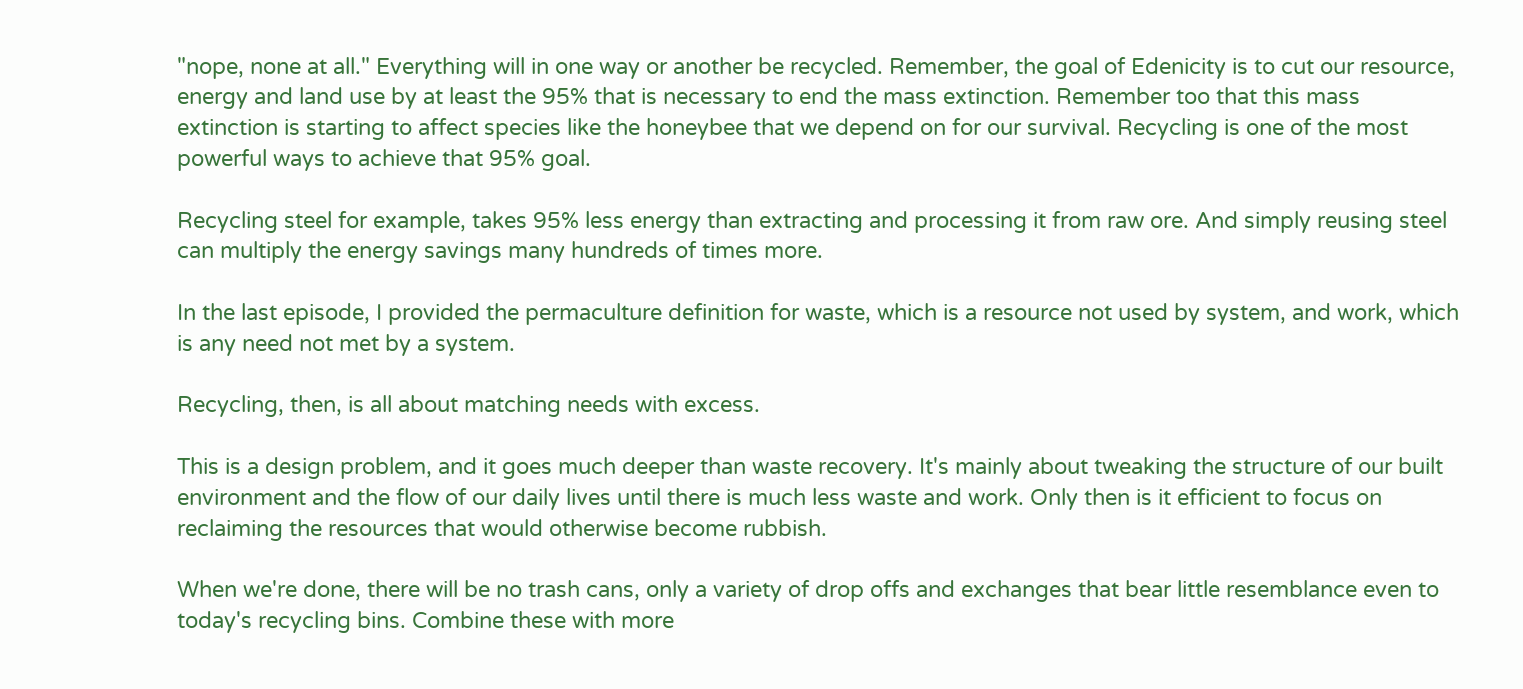"nope, none at all." Everything will in one way or another be recycled. Remember, the goal of Edenicity is to cut our resource, energy and land use by at least the 95% that is necessary to end the mass extinction. Remember too that this mass extinction is starting to affect species like the honeybee that we depend on for our survival. Recycling is one of the most powerful ways to achieve that 95% goal.

Recycling steel for example, takes 95% less energy than extracting and processing it from raw ore. And simply reusing steel can multiply the energy savings many hundreds of times more.

In the last episode, I provided the permaculture definition for waste, which is a resource not used by system, and work, which is any need not met by a system.

Recycling, then, is all about matching needs with excess.

This is a design problem, and it goes much deeper than waste recovery. It's mainly about tweaking the structure of our built environment and the flow of our daily lives until there is much less waste and work. Only then is it efficient to focus on reclaiming the resources that would otherwise become rubbish.

When we're done, there will be no trash cans, only a variety of drop offs and exchanges that bear little resemblance even to today's recycling bins. Combine these with more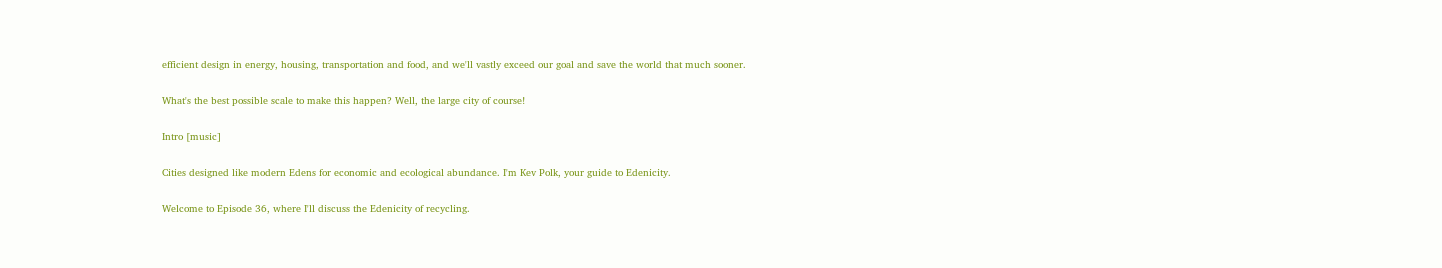efficient design in energy, housing, transportation and food, and we'll vastly exceed our goal and save the world that much sooner.

What's the best possible scale to make this happen? Well, the large city of course!

Intro [music]

Cities designed like modern Edens for economic and ecological abundance. I'm Kev Polk, your guide to Edenicity.

Welcome to Episode 36, where I'll discuss the Edenicity of recycling.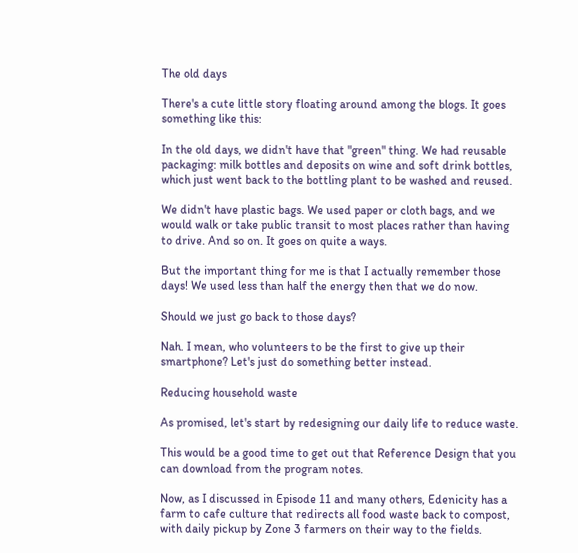The old days

There's a cute little story floating around among the blogs. It goes something like this:

In the old days, we didn't have that "green" thing. We had reusable packaging: milk bottles and deposits on wine and soft drink bottles, which just went back to the bottling plant to be washed and reused.

We didn't have plastic bags. We used paper or cloth bags, and we would walk or take public transit to most places rather than having to drive. And so on. It goes on quite a ways.

But the important thing for me is that I actually remember those days! We used less than half the energy then that we do now.

Should we just go back to those days?

Nah. I mean, who volunteers to be the first to give up their smartphone? Let's just do something better instead.

Reducing household waste

As promised, let's start by redesigning our daily life to reduce waste.

This would be a good time to get out that Reference Design that you can download from the program notes.

Now, as I discussed in Episode 11 and many others, Edenicity has a farm to cafe culture that redirects all food waste back to compost, with daily pickup by Zone 3 farmers on their way to the fields.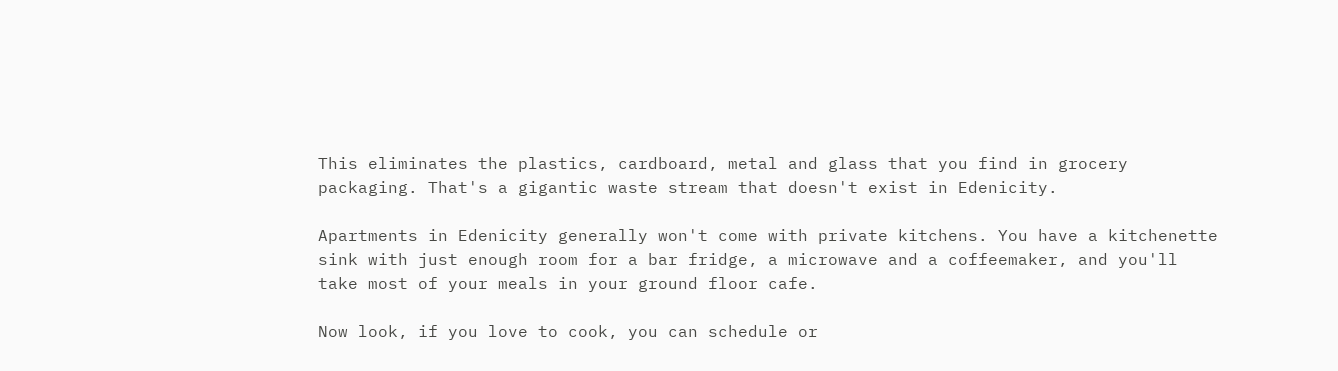This eliminates the plastics, cardboard, metal and glass that you find in grocery packaging. That's a gigantic waste stream that doesn't exist in Edenicity.

Apartments in Edenicity generally won't come with private kitchens. You have a kitchenette sink with just enough room for a bar fridge, a microwave and a coffeemaker, and you'll take most of your meals in your ground floor cafe.

Now look, if you love to cook, you can schedule or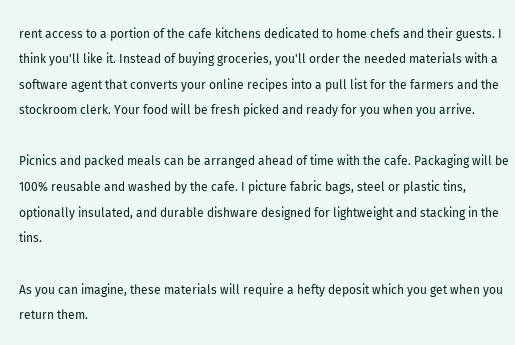rent access to a portion of the cafe kitchens dedicated to home chefs and their guests. I think you'll like it. Instead of buying groceries, you'll order the needed materials with a software agent that converts your online recipes into a pull list for the farmers and the stockroom clerk. Your food will be fresh picked and ready for you when you arrive.

Picnics and packed meals can be arranged ahead of time with the cafe. Packaging will be 100% reusable and washed by the cafe. I picture fabric bags, steel or plastic tins, optionally insulated, and durable dishware designed for lightweight and stacking in the tins.

As you can imagine, these materials will require a hefty deposit which you get when you return them.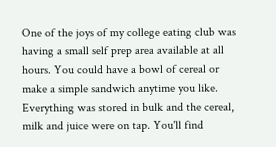One of the joys of my college eating club was having a small self prep area available at all hours. You could have a bowl of cereal or make a simple sandwich anytime you like. Everything was stored in bulk and the cereal, milk and juice were on tap. You'll find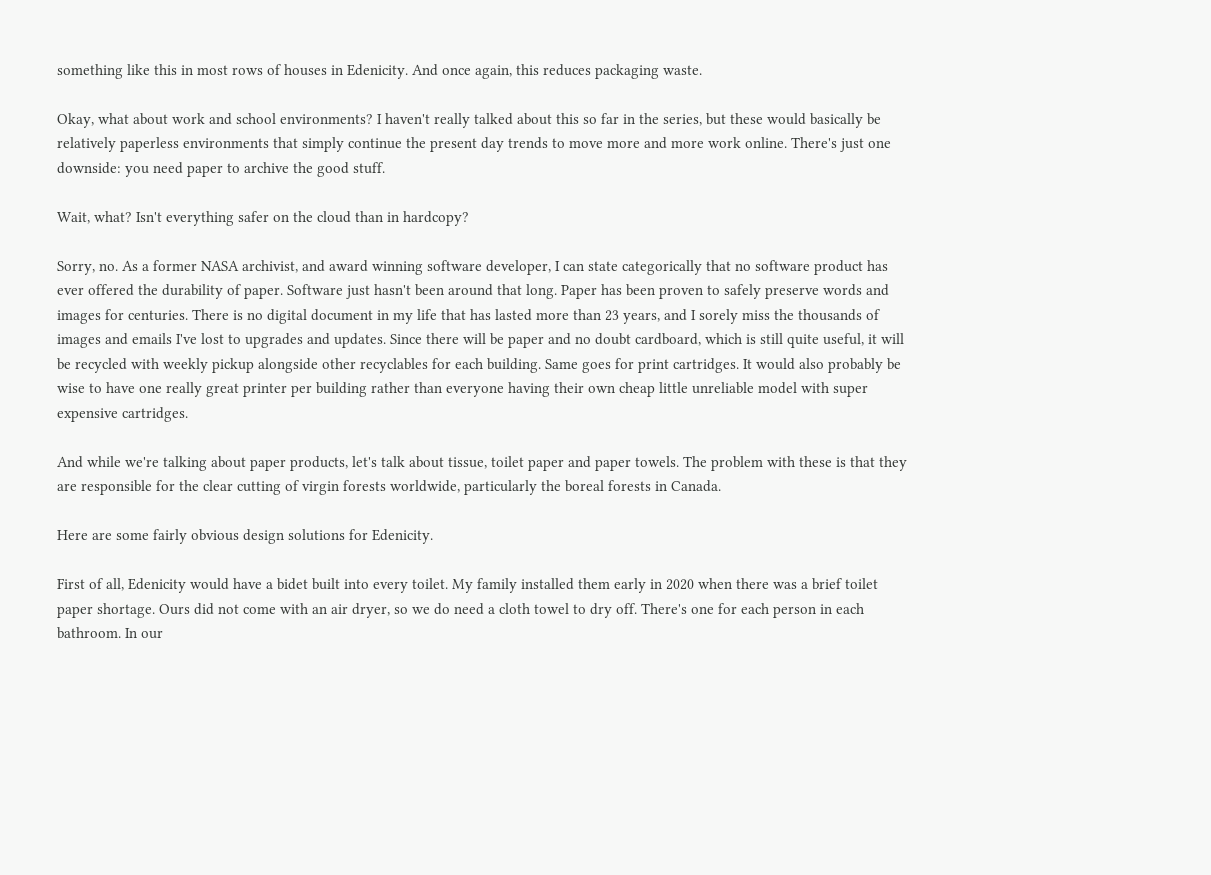something like this in most rows of houses in Edenicity. And once again, this reduces packaging waste.

Okay, what about work and school environments? I haven't really talked about this so far in the series, but these would basically be relatively paperless environments that simply continue the present day trends to move more and more work online. There's just one downside: you need paper to archive the good stuff.

Wait, what? Isn't everything safer on the cloud than in hardcopy?

Sorry, no. As a former NASA archivist, and award winning software developer, I can state categorically that no software product has ever offered the durability of paper. Software just hasn't been around that long. Paper has been proven to safely preserve words and images for centuries. There is no digital document in my life that has lasted more than 23 years, and I sorely miss the thousands of images and emails I've lost to upgrades and updates. Since there will be paper and no doubt cardboard, which is still quite useful, it will be recycled with weekly pickup alongside other recyclables for each building. Same goes for print cartridges. It would also probably be wise to have one really great printer per building rather than everyone having their own cheap little unreliable model with super expensive cartridges.

And while we're talking about paper products, let's talk about tissue, toilet paper and paper towels. The problem with these is that they are responsible for the clear cutting of virgin forests worldwide, particularly the boreal forests in Canada.

Here are some fairly obvious design solutions for Edenicity.

First of all, Edenicity would have a bidet built into every toilet. My family installed them early in 2020 when there was a brief toilet paper shortage. Ours did not come with an air dryer, so we do need a cloth towel to dry off. There's one for each person in each bathroom. In our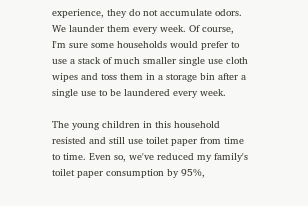experience, they do not accumulate odors. We launder them every week. Of course, I'm sure some households would prefer to use a stack of much smaller single use cloth wipes and toss them in a storage bin after a single use to be laundered every week.

The young children in this household resisted and still use toilet paper from time to time. Even so, we've reduced my family's toilet paper consumption by 95%,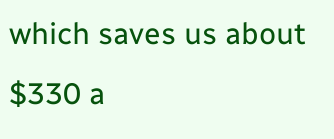which saves us about $330 a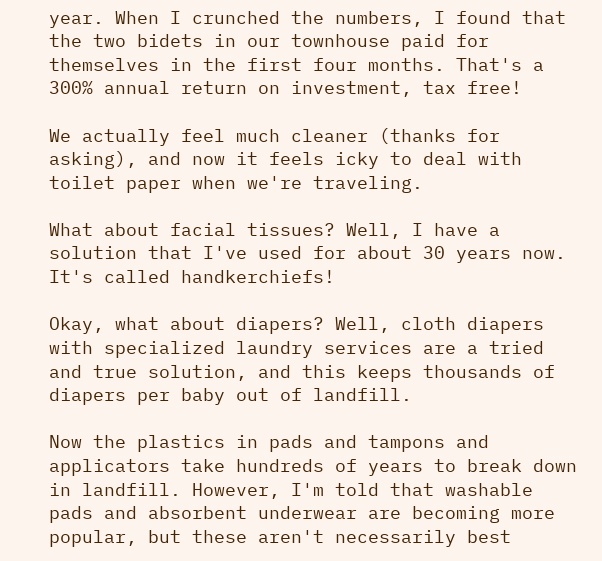year. When I crunched the numbers, I found that the two bidets in our townhouse paid for themselves in the first four months. That's a 300% annual return on investment, tax free!

We actually feel much cleaner (thanks for asking), and now it feels icky to deal with toilet paper when we're traveling.

What about facial tissues? Well, I have a solution that I've used for about 30 years now. It's called handkerchiefs!

Okay, what about diapers? Well, cloth diapers with specialized laundry services are a tried and true solution, and this keeps thousands of diapers per baby out of landfill.

Now the plastics in pads and tampons and applicators take hundreds of years to break down in landfill. However, I'm told that washable pads and absorbent underwear are becoming more popular, but these aren't necessarily best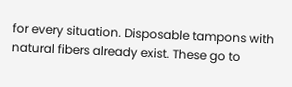for every situation. Disposable tampons with natural fibers already exist. These go to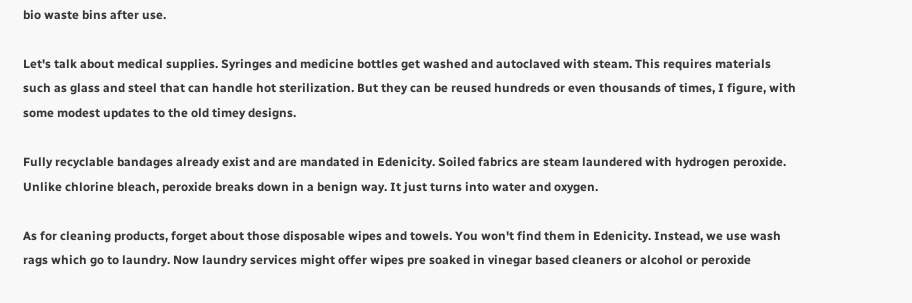bio waste bins after use.

Let's talk about medical supplies. Syringes and medicine bottles get washed and autoclaved with steam. This requires materials such as glass and steel that can handle hot sterilization. But they can be reused hundreds or even thousands of times, I figure, with some modest updates to the old timey designs.

Fully recyclable bandages already exist and are mandated in Edenicity. Soiled fabrics are steam laundered with hydrogen peroxide. Unlike chlorine bleach, peroxide breaks down in a benign way. It just turns into water and oxygen.

As for cleaning products, forget about those disposable wipes and towels. You won't find them in Edenicity. Instead, we use wash rags which go to laundry. Now laundry services might offer wipes pre soaked in vinegar based cleaners or alcohol or peroxide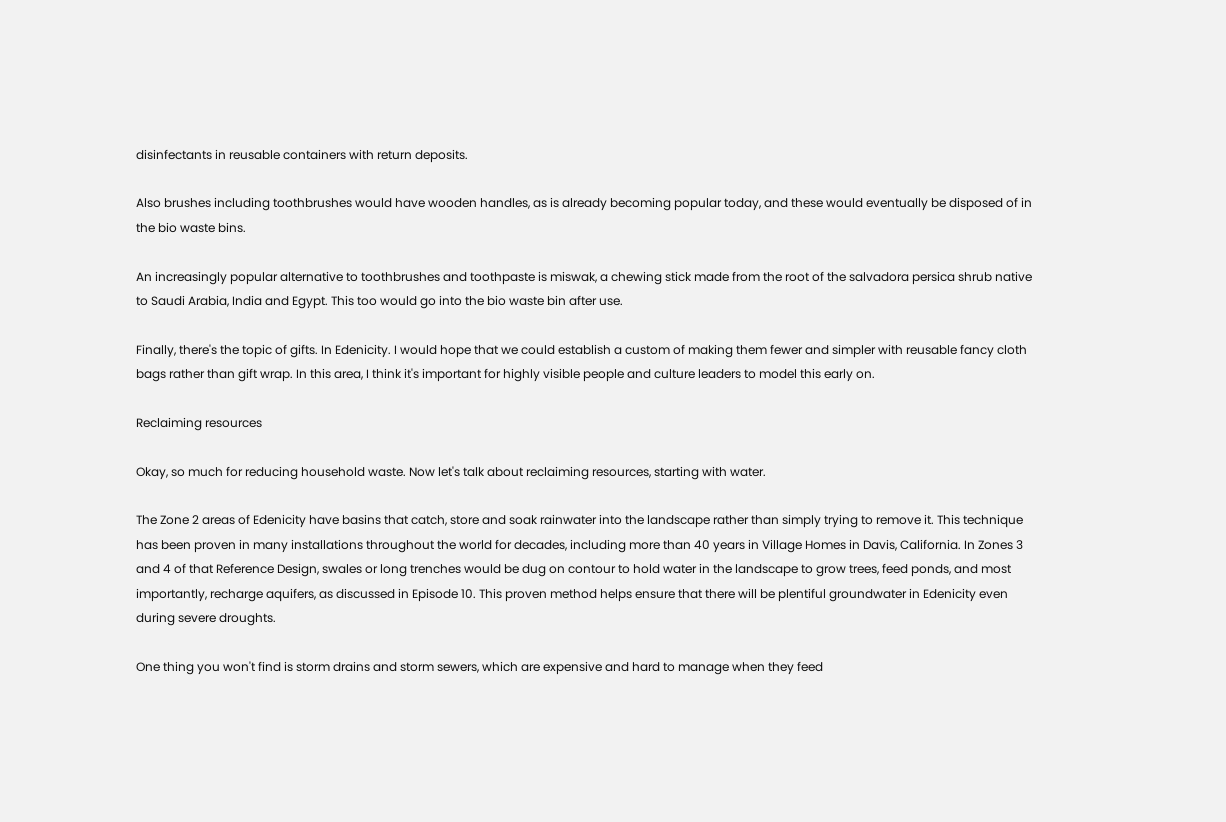disinfectants in reusable containers with return deposits.

Also brushes including toothbrushes would have wooden handles, as is already becoming popular today, and these would eventually be disposed of in the bio waste bins.

An increasingly popular alternative to toothbrushes and toothpaste is miswak, a chewing stick made from the root of the salvadora persica shrub native to Saudi Arabia, India and Egypt. This too would go into the bio waste bin after use.

Finally, there's the topic of gifts. In Edenicity. I would hope that we could establish a custom of making them fewer and simpler with reusable fancy cloth bags rather than gift wrap. In this area, I think it's important for highly visible people and culture leaders to model this early on.

Reclaiming resources

Okay, so much for reducing household waste. Now let's talk about reclaiming resources, starting with water.

The Zone 2 areas of Edenicity have basins that catch, store and soak rainwater into the landscape rather than simply trying to remove it. This technique has been proven in many installations throughout the world for decades, including more than 40 years in Village Homes in Davis, California. In Zones 3 and 4 of that Reference Design, swales or long trenches would be dug on contour to hold water in the landscape to grow trees, feed ponds, and most importantly, recharge aquifers, as discussed in Episode 10. This proven method helps ensure that there will be plentiful groundwater in Edenicity even during severe droughts.

One thing you won't find is storm drains and storm sewers, which are expensive and hard to manage when they feed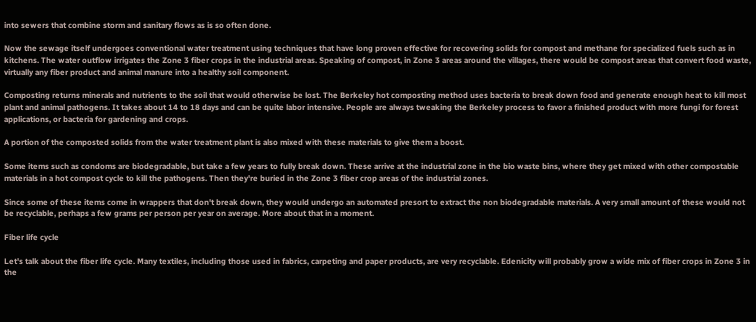into sewers that combine storm and sanitary flows as is so often done.

Now the sewage itself undergoes conventional water treatment using techniques that have long proven effective for recovering solids for compost and methane for specialized fuels such as in kitchens. The water outflow irrigates the Zone 3 fiber crops in the industrial areas. Speaking of compost, in Zone 3 areas around the villages, there would be compost areas that convert food waste, virtually any fiber product and animal manure into a healthy soil component.

Composting returns minerals and nutrients to the soil that would otherwise be lost. The Berkeley hot composting method uses bacteria to break down food and generate enough heat to kill most plant and animal pathogens. It takes about 14 to 18 days and can be quite labor intensive. People are always tweaking the Berkeley process to favor a finished product with more fungi for forest applications, or bacteria for gardening and crops.

A portion of the composted solids from the water treatment plant is also mixed with these materials to give them a boost.

Some items such as condoms are biodegradable, but take a few years to fully break down. These arrive at the industrial zone in the bio waste bins, where they get mixed with other compostable materials in a hot compost cycle to kill the pathogens. Then they're buried in the Zone 3 fiber crop areas of the industrial zones.

Since some of these items come in wrappers that don't break down, they would undergo an automated presort to extract the non biodegradable materials. A very small amount of these would not be recyclable, perhaps a few grams per person per year on average. More about that in a moment.

Fiber life cycle

Let's talk about the fiber life cycle. Many textiles, including those used in fabrics, carpeting and paper products, are very recyclable. Edenicity will probably grow a wide mix of fiber crops in Zone 3 in the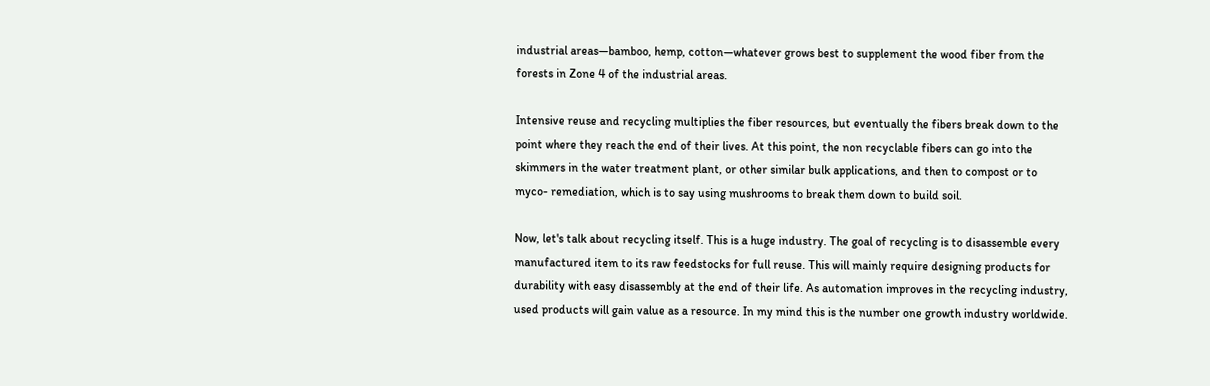industrial areas—bamboo, hemp, cotton—whatever grows best to supplement the wood fiber from the forests in Zone 4 of the industrial areas.

Intensive reuse and recycling multiplies the fiber resources, but eventually the fibers break down to the point where they reach the end of their lives. At this point, the non recyclable fibers can go into the skimmers in the water treatment plant, or other similar bulk applications, and then to compost or to myco- remediation, which is to say using mushrooms to break them down to build soil.

Now, let's talk about recycling itself. This is a huge industry. The goal of recycling is to disassemble every manufactured item to its raw feedstocks for full reuse. This will mainly require designing products for durability with easy disassembly at the end of their life. As automation improves in the recycling industry, used products will gain value as a resource. In my mind this is the number one growth industry worldwide.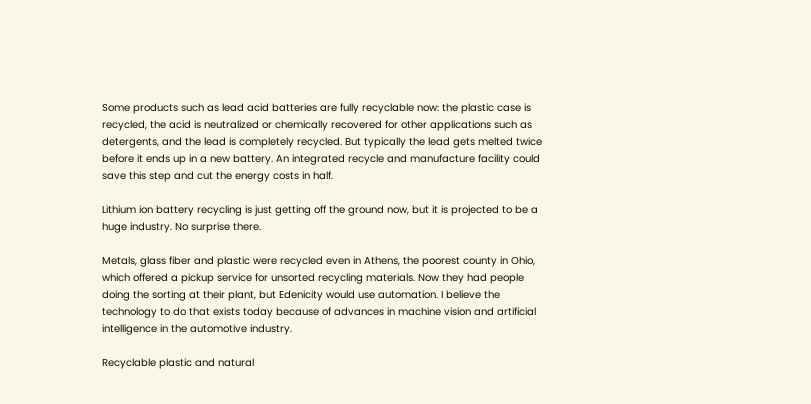Some products such as lead acid batteries are fully recyclable now: the plastic case is recycled, the acid is neutralized or chemically recovered for other applications such as detergents, and the lead is completely recycled. But typically the lead gets melted twice before it ends up in a new battery. An integrated recycle and manufacture facility could save this step and cut the energy costs in half.

Lithium ion battery recycling is just getting off the ground now, but it is projected to be a huge industry. No surprise there.

Metals, glass fiber and plastic were recycled even in Athens, the poorest county in Ohio, which offered a pickup service for unsorted recycling materials. Now they had people doing the sorting at their plant, but Edenicity would use automation. I believe the technology to do that exists today because of advances in machine vision and artificial intelligence in the automotive industry.

Recyclable plastic and natural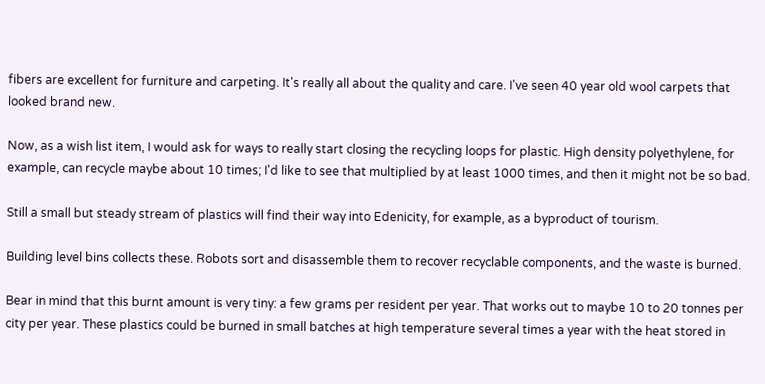fibers are excellent for furniture and carpeting. It's really all about the quality and care. I've seen 40 year old wool carpets that looked brand new.

Now, as a wish list item, I would ask for ways to really start closing the recycling loops for plastic. High density polyethylene, for example, can recycle maybe about 10 times; I'd like to see that multiplied by at least 1000 times, and then it might not be so bad.

Still a small but steady stream of plastics will find their way into Edenicity, for example, as a byproduct of tourism.

Building level bins collects these. Robots sort and disassemble them to recover recyclable components, and the waste is burned.

Bear in mind that this burnt amount is very tiny: a few grams per resident per year. That works out to maybe 10 to 20 tonnes per city per year. These plastics could be burned in small batches at high temperature several times a year with the heat stored in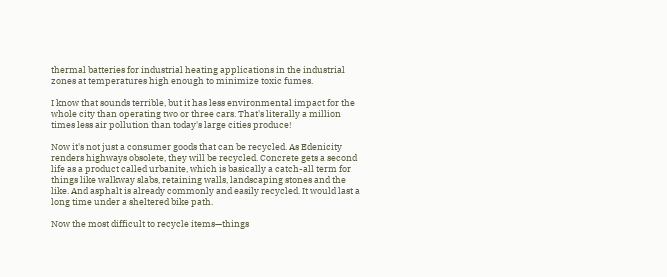thermal batteries for industrial heating applications in the industrial zones at temperatures high enough to minimize toxic fumes.

I know that sounds terrible, but it has less environmental impact for the whole city than operating two or three cars. That's literally a million times less air pollution than today's large cities produce!

Now it's not just a consumer goods that can be recycled. As Edenicity renders highways obsolete, they will be recycled. Concrete gets a second life as a product called urbanite, which is basically a catch-all term for things like walkway slabs, retaining walls, landscaping stones and the like. And asphalt is already commonly and easily recycled. It would last a long time under a sheltered bike path.

Now the most difficult to recycle items—things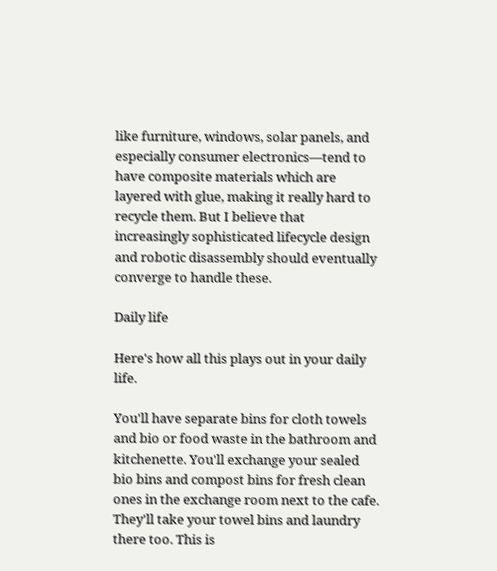like furniture, windows, solar panels, and especially consumer electronics—tend to have composite materials which are layered with glue, making it really hard to recycle them. But I believe that increasingly sophisticated lifecycle design and robotic disassembly should eventually converge to handle these.

Daily life

Here's how all this plays out in your daily life.

You'll have separate bins for cloth towels and bio or food waste in the bathroom and kitchenette. You'll exchange your sealed bio bins and compost bins for fresh clean ones in the exchange room next to the cafe. They'll take your towel bins and laundry there too. This is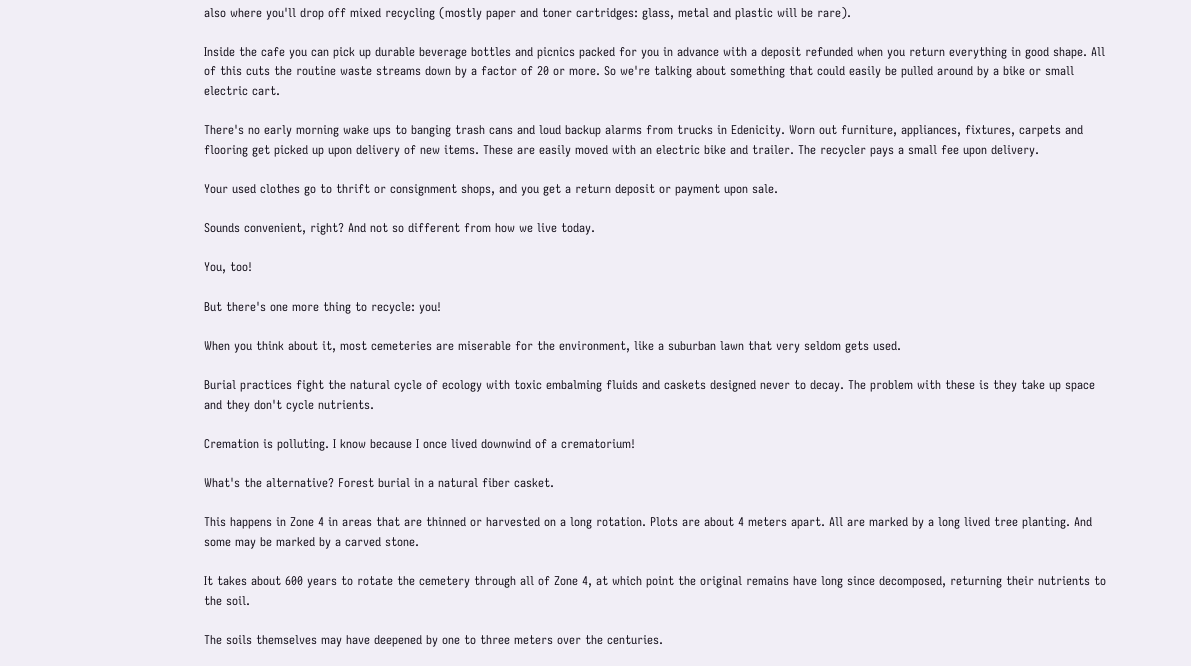also where you'll drop off mixed recycling (mostly paper and toner cartridges: glass, metal and plastic will be rare).

Inside the cafe you can pick up durable beverage bottles and picnics packed for you in advance with a deposit refunded when you return everything in good shape. All of this cuts the routine waste streams down by a factor of 20 or more. So we're talking about something that could easily be pulled around by a bike or small electric cart.

There's no early morning wake ups to banging trash cans and loud backup alarms from trucks in Edenicity. Worn out furniture, appliances, fixtures, carpets and flooring get picked up upon delivery of new items. These are easily moved with an electric bike and trailer. The recycler pays a small fee upon delivery.

Your used clothes go to thrift or consignment shops, and you get a return deposit or payment upon sale.

Sounds convenient, right? And not so different from how we live today.

You, too!

But there's one more thing to recycle: you!

When you think about it, most cemeteries are miserable for the environment, like a suburban lawn that very seldom gets used.

Burial practices fight the natural cycle of ecology with toxic embalming fluids and caskets designed never to decay. The problem with these is they take up space and they don't cycle nutrients.

Cremation is polluting. I know because I once lived downwind of a crematorium!

What's the alternative? Forest burial in a natural fiber casket.

This happens in Zone 4 in areas that are thinned or harvested on a long rotation. Plots are about 4 meters apart. All are marked by a long lived tree planting. And some may be marked by a carved stone.

It takes about 600 years to rotate the cemetery through all of Zone 4, at which point the original remains have long since decomposed, returning their nutrients to the soil.

The soils themselves may have deepened by one to three meters over the centuries.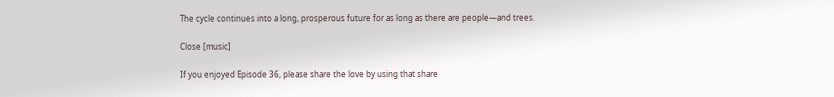The cycle continues into a long, prosperous future for as long as there are people—and trees.

Close [music]

If you enjoyed Episode 36, please share the love by using that share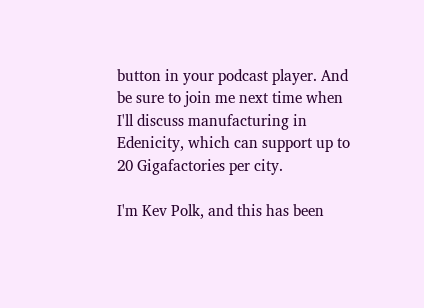button in your podcast player. And be sure to join me next time when I'll discuss manufacturing in Edenicity, which can support up to 20 Gigafactories per city.

I'm Kev Polk, and this has been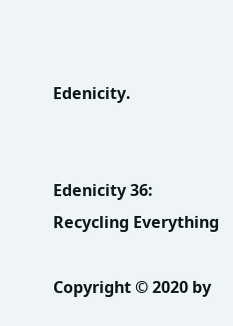Edenicity.


Edenicity 36: Recycling Everything

Copyright © 2020 by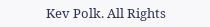Kev Polk. All Rights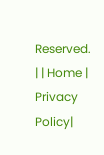Reserved.
| | Home | Privacy Policy|